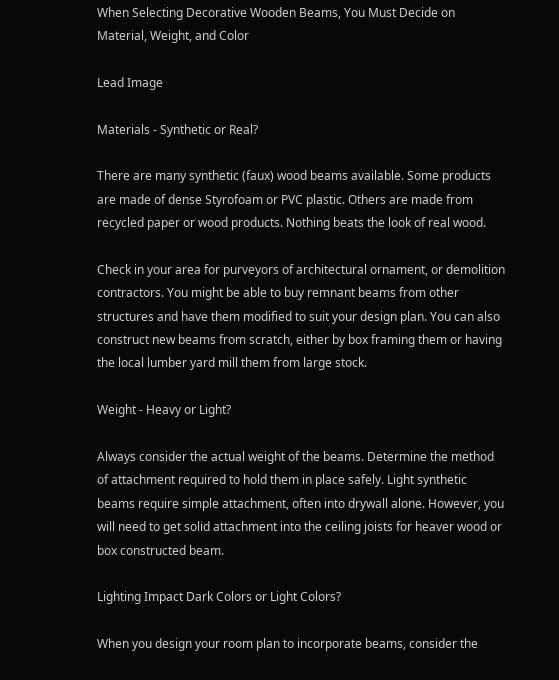When Selecting Decorative Wooden Beams, You Must Decide on Material, Weight, and Color

Lead Image

Materials - Synthetic or Real?

There are many synthetic (faux) wood beams available. Some products are made of dense Styrofoam or PVC plastic. Others are made from recycled paper or wood products. Nothing beats the look of real wood.

Check in your area for purveyors of architectural ornament, or demolition contractors. You might be able to buy remnant beams from other structures and have them modified to suit your design plan. You can also construct new beams from scratch, either by box framing them or having the local lumber yard mill them from large stock.

Weight - Heavy or Light?

Always consider the actual weight of the beams. Determine the method of attachment required to hold them in place safely. Light synthetic beams require simple attachment, often into drywall alone. However, you will need to get solid attachment into the ceiling joists for heaver wood or box constructed beam.

Lighting Impact Dark Colors or Light Colors?

When you design your room plan to incorporate beams, consider the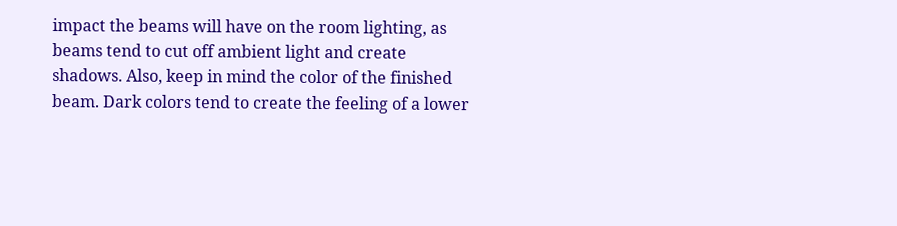impact the beams will have on the room lighting, as beams tend to cut off ambient light and create shadows. Also, keep in mind the color of the finished beam. Dark colors tend to create the feeling of a lower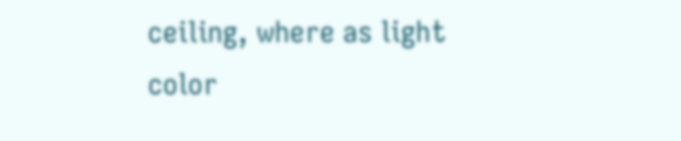ceiling, where as light color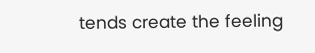tends create the feeling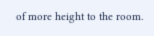of more height to the room.